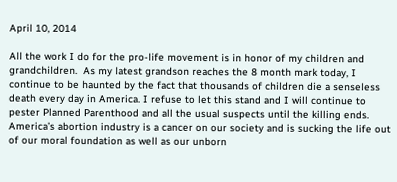April 10, 2014

All the work I do for the pro-life movement is in honor of my children and grandchildren.  As my latest grandson reaches the 8 month mark today, I continue to be haunted by the fact that thousands of children die a senseless death every day in America. I refuse to let this stand and I will continue to pester Planned Parenthood and all the usual suspects until the killing ends.  America’s abortion industry is a cancer on our society and is sucking the life out of our moral foundation as well as our unborn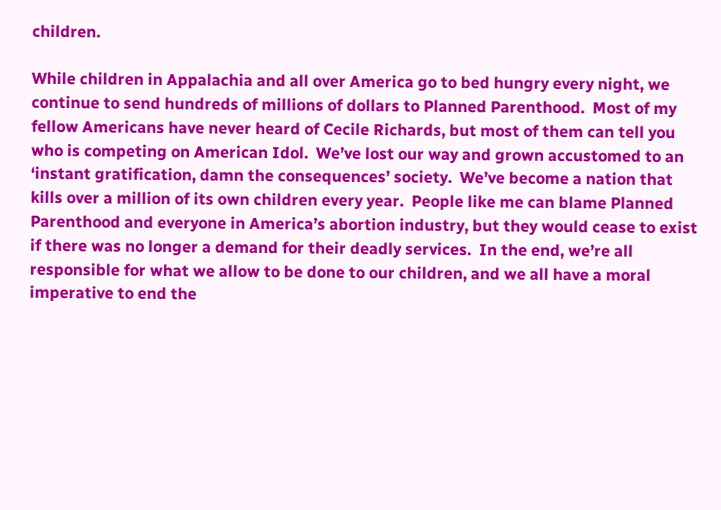children.

While children in Appalachia and all over America go to bed hungry every night, we continue to send hundreds of millions of dollars to Planned Parenthood.  Most of my fellow Americans have never heard of Cecile Richards, but most of them can tell you who is competing on American Idol.  We’ve lost our way and grown accustomed to an ‘instant gratification, damn the consequences’ society.  We’ve become a nation that kills over a million of its own children every year.  People like me can blame Planned Parenthood and everyone in America’s abortion industry, but they would cease to exist if there was no longer a demand for their deadly services.  In the end, we’re all responsible for what we allow to be done to our children, and we all have a moral imperative to end the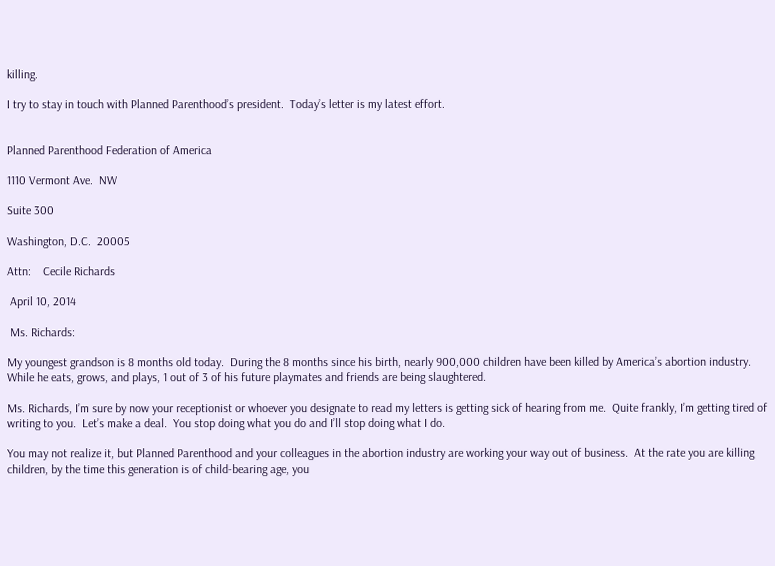killing.

I try to stay in touch with Planned Parenthood’s president.  Today’s letter is my latest effort.


Planned Parenthood Federation of America

1110 Vermont Ave.  NW

Suite 300

Washington, D.C.  20005

Attn:    Cecile Richards

 April 10, 2014

 Ms. Richards:

My youngest grandson is 8 months old today.  During the 8 months since his birth, nearly 900,000 children have been killed by America’s abortion industry.  While he eats, grows, and plays, 1 out of 3 of his future playmates and friends are being slaughtered.

Ms. Richards, I’m sure by now your receptionist or whoever you designate to read my letters is getting sick of hearing from me.  Quite frankly, I’m getting tired of writing to you.  Let’s make a deal.  You stop doing what you do and I’ll stop doing what I do.

You may not realize it, but Planned Parenthood and your colleagues in the abortion industry are working your way out of business.  At the rate you are killing children, by the time this generation is of child-bearing age, you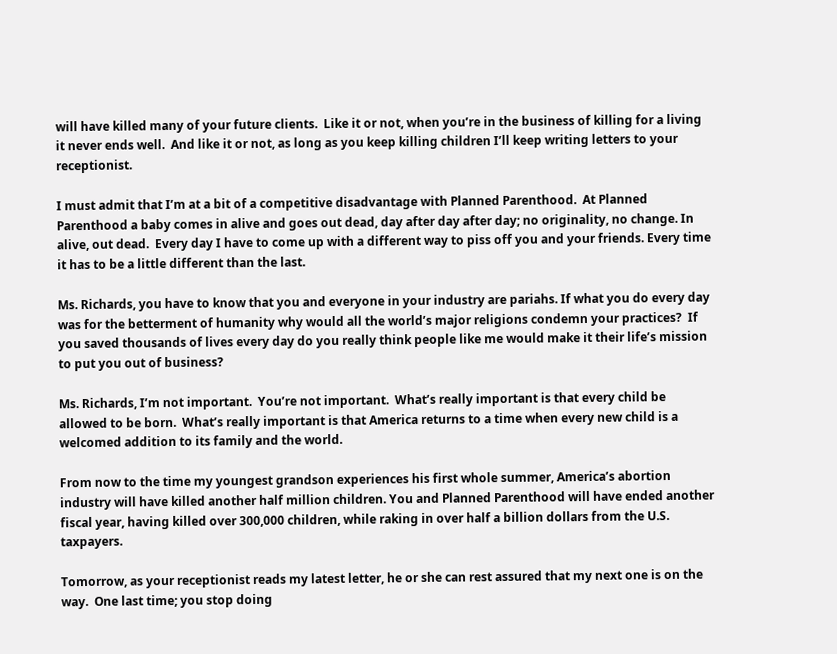will have killed many of your future clients.  Like it or not, when you’re in the business of killing for a living it never ends well.  And like it or not, as long as you keep killing children I’ll keep writing letters to your receptionist.

I must admit that I’m at a bit of a competitive disadvantage with Planned Parenthood.  At Planned Parenthood a baby comes in alive and goes out dead, day after day after day; no originality, no change. In alive, out dead.  Every day I have to come up with a different way to piss off you and your friends. Every time it has to be a little different than the last.

Ms. Richards, you have to know that you and everyone in your industry are pariahs. If what you do every day was for the betterment of humanity why would all the world’s major religions condemn your practices?  If you saved thousands of lives every day do you really think people like me would make it their life’s mission to put you out of business?

Ms. Richards, I’m not important.  You’re not important.  What’s really important is that every child be allowed to be born.  What’s really important is that America returns to a time when every new child is a welcomed addition to its family and the world.

From now to the time my youngest grandson experiences his first whole summer, America’s abortion industry will have killed another half million children. You and Planned Parenthood will have ended another fiscal year, having killed over 300,000 children, while raking in over half a billion dollars from the U.S. taxpayers.

Tomorrow, as your receptionist reads my latest letter, he or she can rest assured that my next one is on the way.  One last time; you stop doing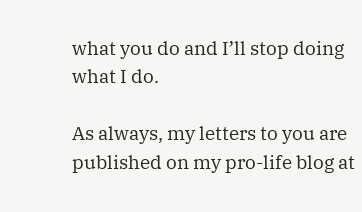what you do and I’ll stop doing what I do.

As always, my letters to you are published on my pro-life blog at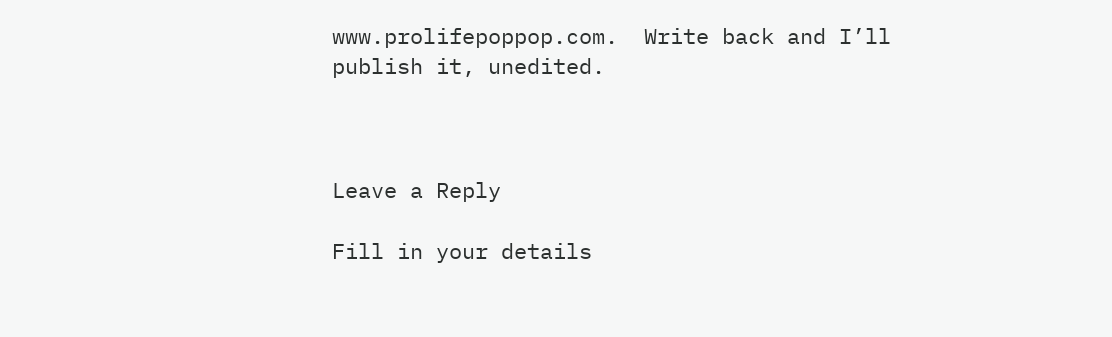www.prolifepoppop.com.  Write back and I’ll publish it, unedited.



Leave a Reply

Fill in your details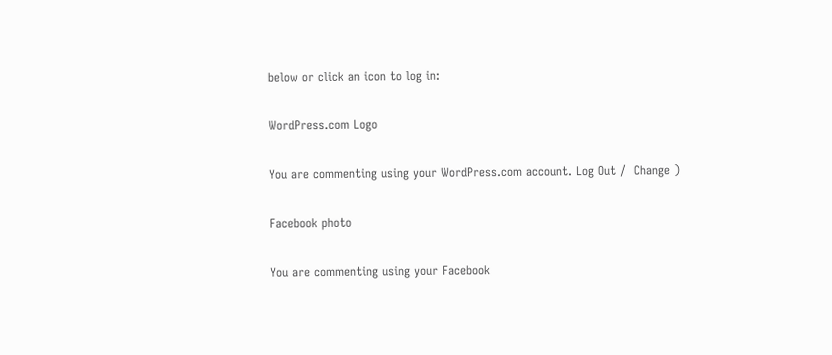below or click an icon to log in:

WordPress.com Logo

You are commenting using your WordPress.com account. Log Out /  Change )

Facebook photo

You are commenting using your Facebook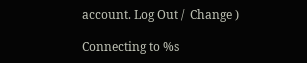account. Log Out /  Change )

Connecting to %s